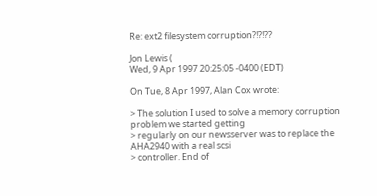Re: ext2 filesystem corruption?!?!??

Jon Lewis (
Wed, 9 Apr 1997 20:25:05 -0400 (EDT)

On Tue, 8 Apr 1997, Alan Cox wrote:

> The solution I used to solve a memory corruption problem we started getting
> regularly on our newsserver was to replace the AHA2940 with a real scsi
> controller. End of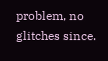problem, no glitches since.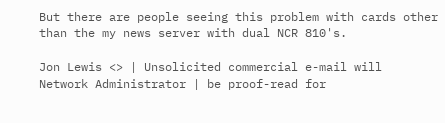But there are people seeing this problem with cards other than the my news server with dual NCR 810's.

Jon Lewis <> | Unsolicited commercial e-mail will
Network Administrator | be proof-read for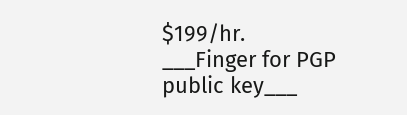$199/hr.
___Finger for PGP public key___